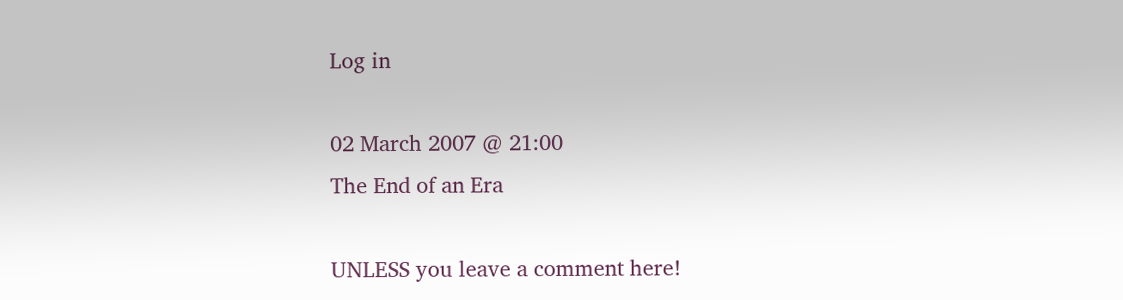Log in

02 March 2007 @ 21:00
The End of an Era

UNLESS you leave a comment here!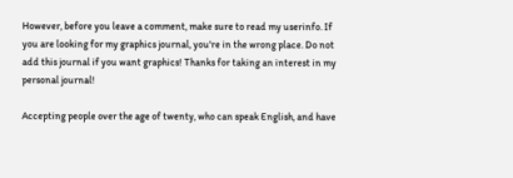However, before you leave a comment, make sure to read my userinfo. If you are looking for my graphics journal, you're in the wrong place. Do not add this journal if you want graphics! Thanks for taking an interest in my personal journal!

Accepting people over the age of twenty, who can speak English, and have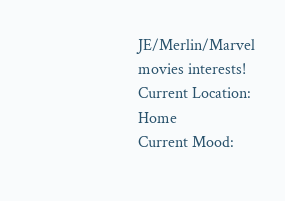JE/Merlin/Marvel movies interests!
Current Location: Home
Current Mood: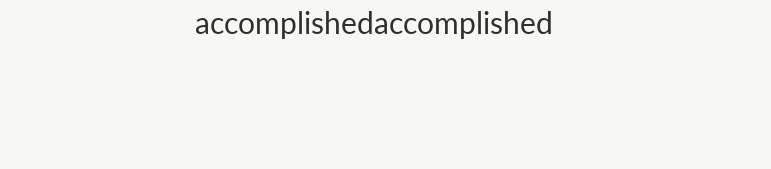accomplishedaccomplished